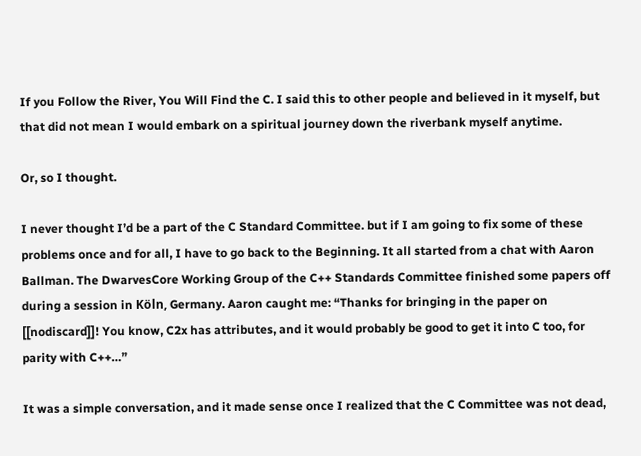If you Follow the River, You Will Find the C. I said this to other people and believed in it myself, but that did not mean I would embark on a spiritual journey down the riverbank myself anytime.

Or, so I thought.

I never thought I’d be a part of the C Standard Committee. but if I am going to fix some of these problems once and for all, I have to go back to the Beginning. It all started from a chat with Aaron Ballman. The DwarvesCore Working Group of the C++ Standards Committee finished some papers off during a session in Köln, Germany. Aaron caught me: “Thanks for bringing in the paper on [[nodiscard]]! You know, C2x has attributes, and it would probably be good to get it into C too, for parity with C++…”

It was a simple conversation, and it made sense once I realized that the C Committee was not dead,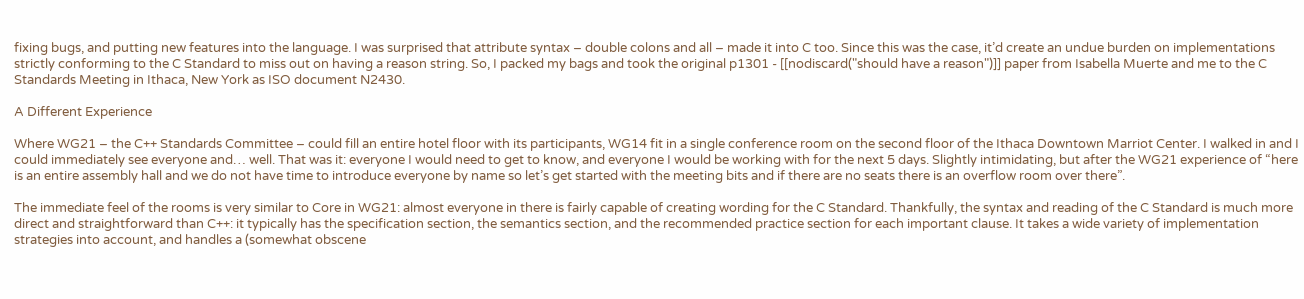fixing bugs, and putting new features into the language. I was surprised that attribute syntax – double colons and all – made it into C too. Since this was the case, it’d create an undue burden on implementations strictly conforming to the C Standard to miss out on having a reason string. So, I packed my bags and took the original p1301 - [[nodiscard("should have a reason")]] paper from Isabella Muerte and me to the C Standards Meeting in Ithaca, New York as ISO document N2430.

A Different Experience

Where WG21 – the C++ Standards Committee – could fill an entire hotel floor with its participants, WG14 fit in a single conference room on the second floor of the Ithaca Downtown Marriot Center. I walked in and I could immediately see everyone and… well. That was it: everyone I would need to get to know, and everyone I would be working with for the next 5 days. Slightly intimidating, but after the WG21 experience of “here is an entire assembly hall and we do not have time to introduce everyone by name so let’s get started with the meeting bits and if there are no seats there is an overflow room over there”.

The immediate feel of the rooms is very similar to Core in WG21: almost everyone in there is fairly capable of creating wording for the C Standard. Thankfully, the syntax and reading of the C Standard is much more direct and straightforward than C++: it typically has the specification section, the semantics section, and the recommended practice section for each important clause. It takes a wide variety of implementation strategies into account, and handles a (somewhat obscene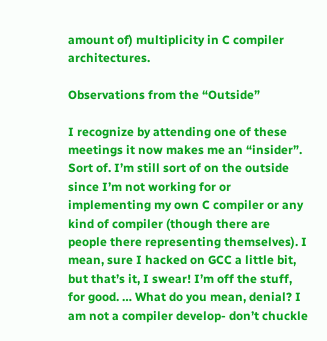amount of) multiplicity in C compiler architectures.

Observations from the “Outside”

I recognize by attending one of these meetings it now makes me an “insider”. Sort of. I’m still sort of on the outside since I’m not working for or implementing my own C compiler or any kind of compiler (though there are people there representing themselves). I mean, sure I hacked on GCC a little bit, but that’s it, I swear! I’m off the stuff, for good. … What do you mean, denial? I am not a compiler develop- don’t chuckle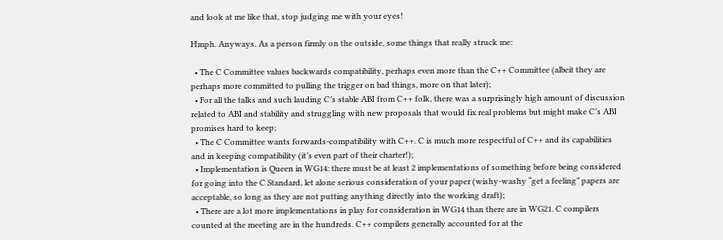and look at me like that, stop judging me with your eyes!

Hmph. Anyways. As a person firmly on the outside, some things that really struck me:

  • The C Committee values backwards compatibility, perhaps even more than the C++ Committee (albeit they are perhaps more committed to pulling the trigger on bad things, more on that later);
  • For all the talks and such lauding C’s stable ABI from C++ folk, there was a surprisingly high amount of discussion related to ABI and stability and struggling with new proposals that would fix real problems but might make C’s ABI promises hard to keep;
  • The C Committee wants forwards-compatibility with C++. C is much more respectful of C++ and its capabilities and in keeping compatibility (it’s even part of their charter!);
  • Implementation is Queen in WG14: there must be at least 2 implementations of something before being considered for going into the C Standard, let alone serious consideration of your paper (wishy-washy “get a feeling” papers are acceptable, so long as they are not putting anything directly into the working draft);
  • There are a lot more implementations in play for consideration in WG14 than there are in WG21. C compilers counted at the meeting are in the hundreds. C++ compilers generally accounted for at the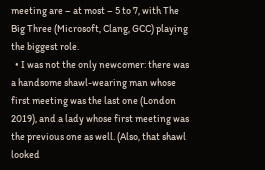meeting are – at most – 5 to 7, with The Big Three (Microsoft, Clang, GCC) playing the biggest role.
  • I was not the only newcomer: there was a handsome shawl-wearing man whose first meeting was the last one (London 2019), and a lady whose first meeting was the previous one as well. (Also, that shawl looked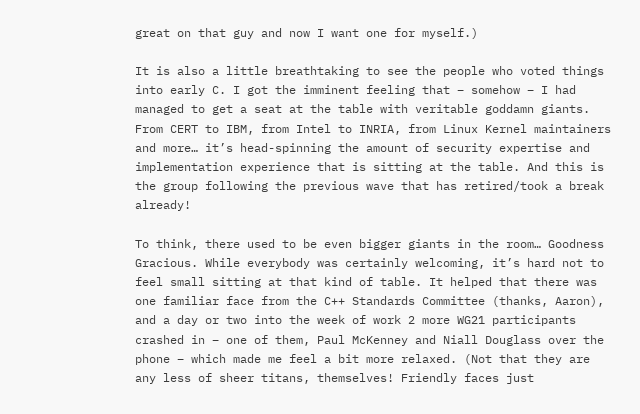great on that guy and now I want one for myself.)

It is also a little breathtaking to see the people who voted things into early C. I got the imminent feeling that – somehow – I had managed to get a seat at the table with veritable goddamn giants. From CERT to IBM, from Intel to INRIA, from Linux Kernel maintainers and more… it’s head-spinning the amount of security expertise and implementation experience that is sitting at the table. And this is the group following the previous wave that has retired/took a break already!

To think, there used to be even bigger giants in the room… Goodness Gracious. While everybody was certainly welcoming, it’s hard not to feel small sitting at that kind of table. It helped that there was one familiar face from the C++ Standards Committee (thanks, Aaron), and a day or two into the week of work 2 more WG21 participants crashed in – one of them, Paul McKenney and Niall Douglass over the phone – which made me feel a bit more relaxed. (Not that they are any less of sheer titans, themselves! Friendly faces just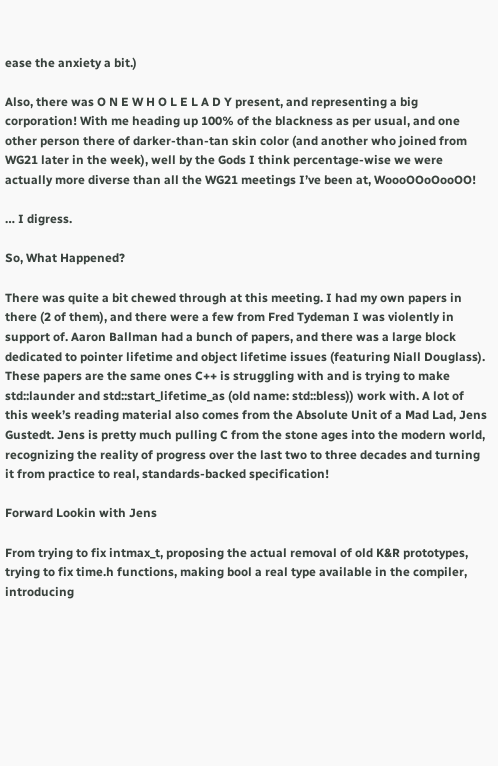ease the anxiety a bit.)

Also, there was O N E W H O L E L A D Y present, and representing a big corporation! With me heading up 100% of the blackness as per usual, and one other person there of darker-than-tan skin color (and another who joined from WG21 later in the week), well by the Gods I think percentage-wise we were actually more diverse than all the WG21 meetings I’ve been at, WoooOOoOooOO!

… I digress.

So, What Happened?

There was quite a bit chewed through at this meeting. I had my own papers in there (2 of them), and there were a few from Fred Tydeman I was violently in support of. Aaron Ballman had a bunch of papers, and there was a large block dedicated to pointer lifetime and object lifetime issues (featuring Niall Douglass). These papers are the same ones C++ is struggling with and is trying to make std::launder and std::start_lifetime_as (old name: std::bless)) work with. A lot of this week’s reading material also comes from the Absolute Unit of a Mad Lad, Jens Gustedt. Jens is pretty much pulling C from the stone ages into the modern world, recognizing the reality of progress over the last two to three decades and turning it from practice to real, standards-backed specification!

Forward Lookin with Jens

From trying to fix intmax_t, proposing the actual removal of old K&R prototypes, trying to fix time.h functions, making bool a real type available in the compiler, introducing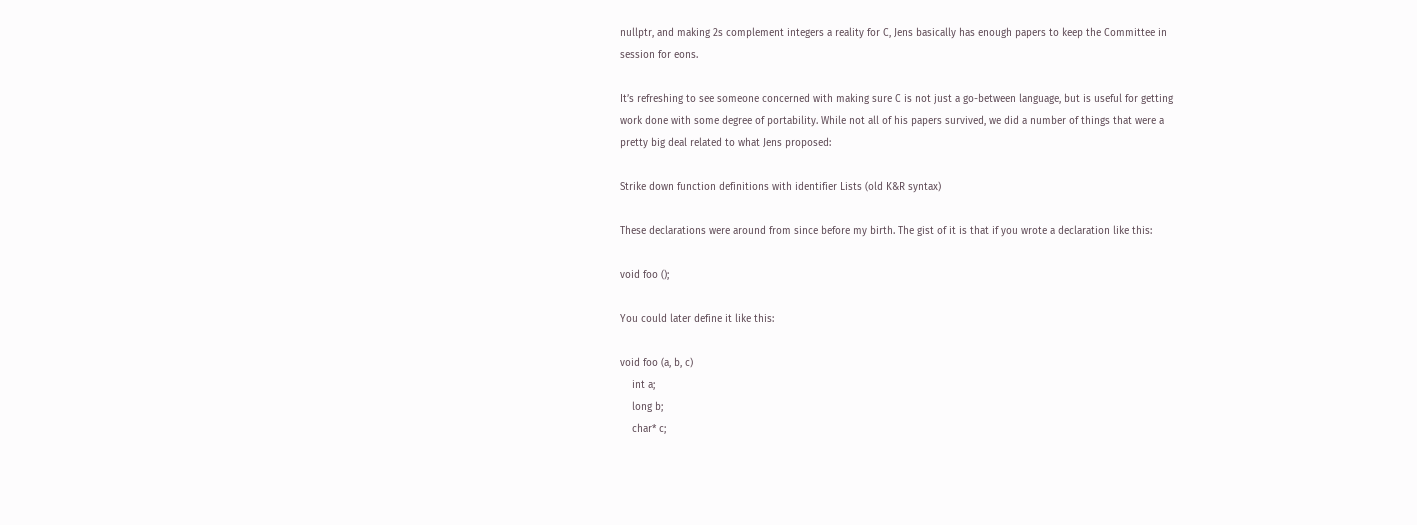nullptr, and making 2s complement integers a reality for C, Jens basically has enough papers to keep the Committee in session for eons.

It’s refreshing to see someone concerned with making sure C is not just a go-between language, but is useful for getting work done with some degree of portability. While not all of his papers survived, we did a number of things that were a pretty big deal related to what Jens proposed:

Strike down function definitions with identifier Lists (old K&R syntax)

These declarations were around from since before my birth. The gist of it is that if you wrote a declaration like this:

void foo ();

You could later define it like this:

void foo (a, b, c)
    int a;
    long b;
    char* c;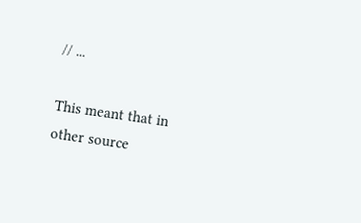// ...

This meant that in other source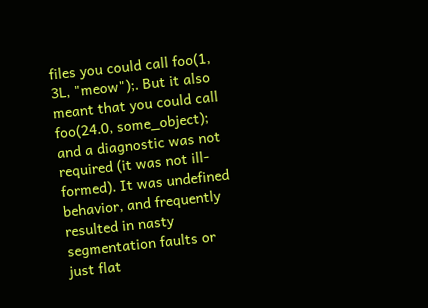files you could call foo(1, 3L, "meow");. But it also meant that you could call foo(24.0, some_object); and a diagnostic was not required (it was not ill-formed). It was undefined behavior, and frequently resulted in nasty segmentation faults or just flat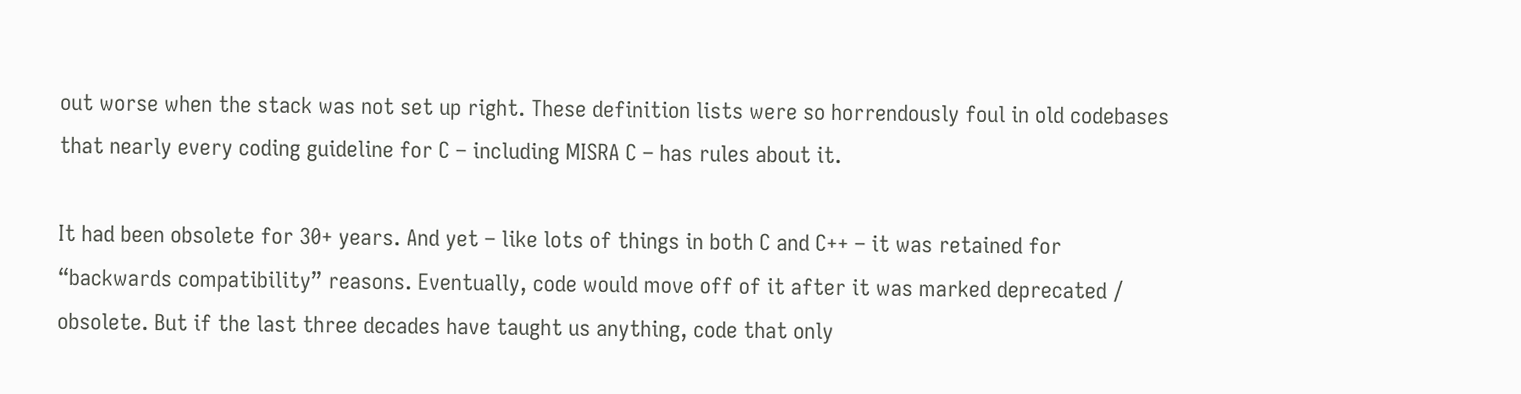out worse when the stack was not set up right. These definition lists were so horrendously foul in old codebases that nearly every coding guideline for C – including MISRA C – has rules about it.

It had been obsolete for 30+ years. And yet – like lots of things in both C and C++ – it was retained for “backwards compatibility” reasons. Eventually, code would move off of it after it was marked deprecated / obsolete. But if the last three decades have taught us anything, code that only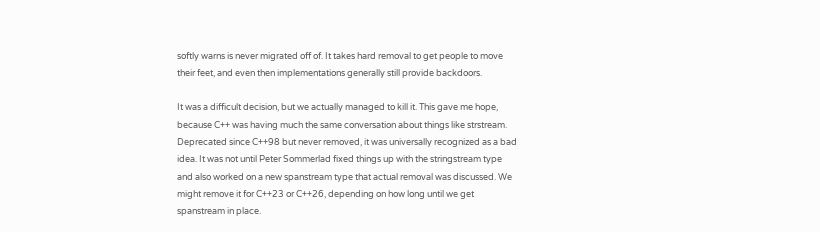softly warns is never migrated off of. It takes hard removal to get people to move their feet, and even then implementations generally still provide backdoors.

It was a difficult decision, but we actually managed to kill it. This gave me hope, because C++ was having much the same conversation about things like strstream. Deprecated since C++98 but never removed, it was universally recognized as a bad idea. It was not until Peter Sommerlad fixed things up with the stringstream type and also worked on a new spanstream type that actual removal was discussed. We might remove it for C++23 or C++26, depending on how long until we get spanstream in place.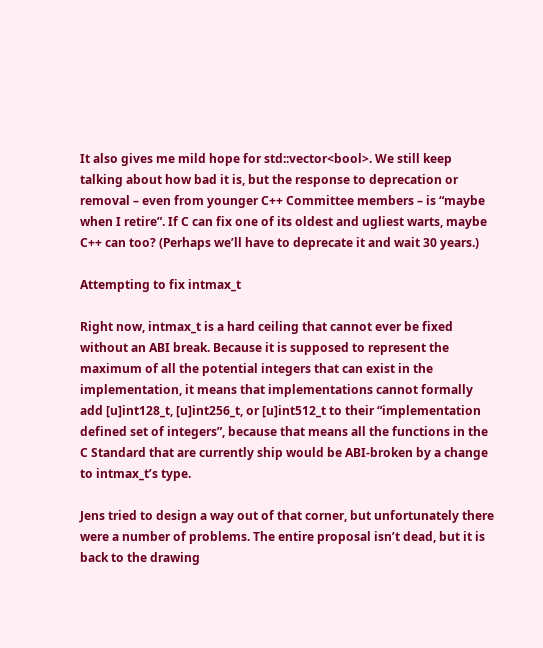It also gives me mild hope for std::vector<bool>. We still keep talking about how bad it is, but the response to deprecation or removal – even from younger C++ Committee members – is “maybe when I retire”. If C can fix one of its oldest and ugliest warts, maybe C++ can too? (Perhaps we’ll have to deprecate it and wait 30 years.)

Attempting to fix intmax_t

Right now, intmax_t is a hard ceiling that cannot ever be fixed without an ABI break. Because it is supposed to represent the maximum of all the potential integers that can exist in the implementation, it means that implementations cannot formally add [u]int128_t, [u]int256_t, or [u]int512_t to their “implementation defined set of integers”, because that means all the functions in the C Standard that are currently ship would be ABI-broken by a change to intmax_t’s type.

Jens tried to design a way out of that corner, but unfortunately there were a number of problems. The entire proposal isn’t dead, but it is back to the drawing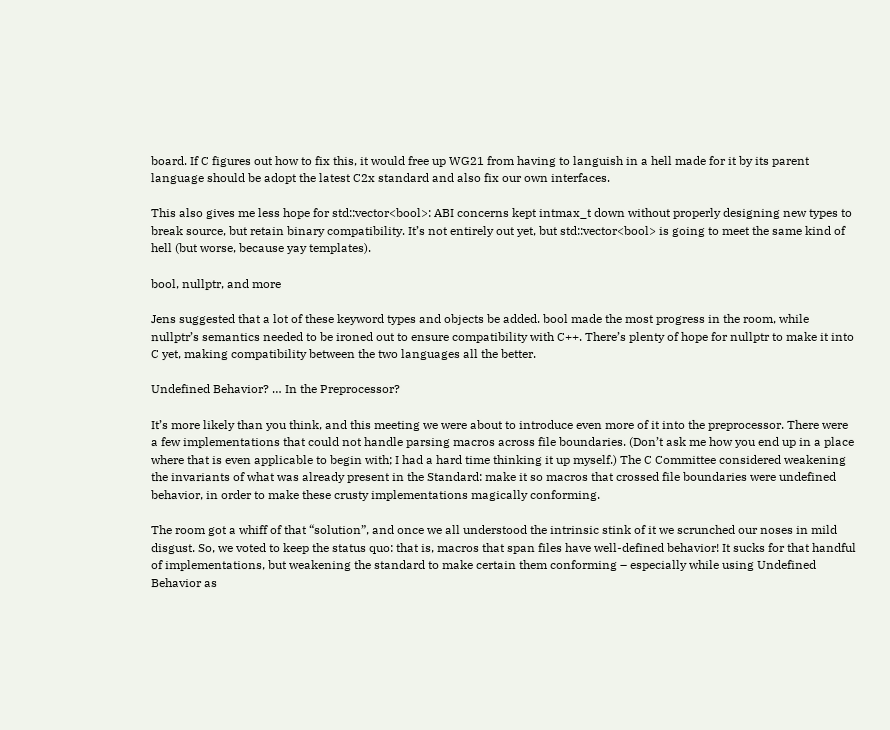board. If C figures out how to fix this, it would free up WG21 from having to languish in a hell made for it by its parent language should be adopt the latest C2x standard and also fix our own interfaces.

This also gives me less hope for std::vector<bool>: ABI concerns kept intmax_t down without properly designing new types to break source, but retain binary compatibility. It’s not entirely out yet, but std::vector<bool> is going to meet the same kind of hell (but worse, because yay templates).

bool, nullptr, and more

Jens suggested that a lot of these keyword types and objects be added. bool made the most progress in the room, while nullptr’s semantics needed to be ironed out to ensure compatibility with C++. There’s plenty of hope for nullptr to make it into C yet, making compatibility between the two languages all the better.

Undefined Behavior? … In the Preprocessor?

It’s more likely than you think, and this meeting we were about to introduce even more of it into the preprocessor. There were a few implementations that could not handle parsing macros across file boundaries. (Don’t ask me how you end up in a place where that is even applicable to begin with; I had a hard time thinking it up myself.) The C Committee considered weakening the invariants of what was already present in the Standard: make it so macros that crossed file boundaries were undefined behavior, in order to make these crusty implementations magically conforming.

The room got a whiff of that “solution”, and once we all understood the intrinsic stink of it we scrunched our noses in mild disgust. So, we voted to keep the status quo: that is, macros that span files have well-defined behavior! It sucks for that handful of implementations, but weakening the standard to make certain them conforming – especially while using Undefined Behavior as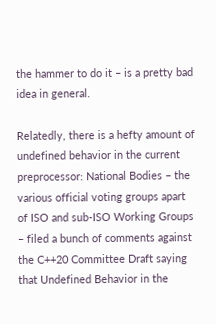the hammer to do it – is a pretty bad idea in general.

Relatedly, there is a hefty amount of undefined behavior in the current preprocessor: National Bodies – the various official voting groups apart of ISO and sub-ISO Working Groups – filed a bunch of comments against the C++20 Committee Draft saying that Undefined Behavior in the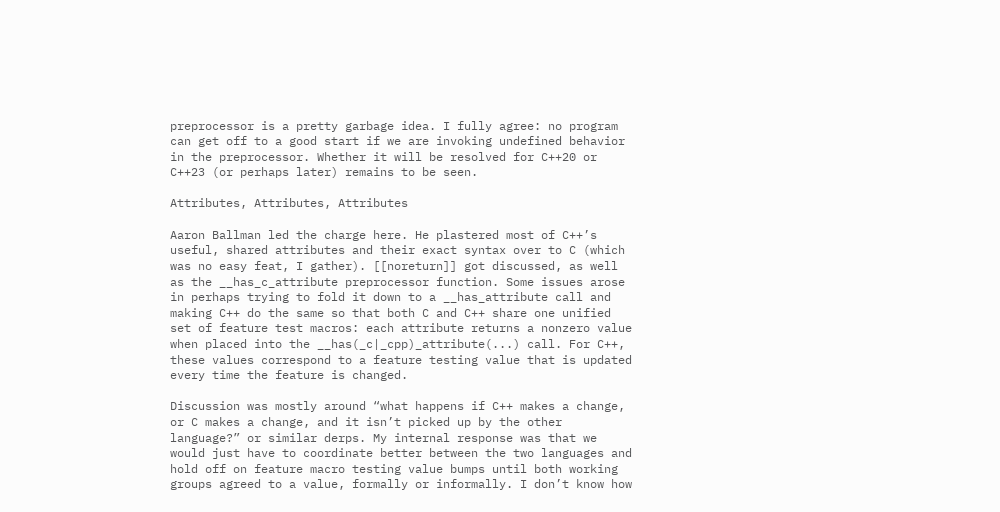preprocessor is a pretty garbage idea. I fully agree: no program can get off to a good start if we are invoking undefined behavior in the preprocessor. Whether it will be resolved for C++20 or C++23 (or perhaps later) remains to be seen.

Attributes, Attributes, Attributes

Aaron Ballman led the charge here. He plastered most of C++’s useful, shared attributes and their exact syntax over to C (which was no easy feat, I gather). [[noreturn]] got discussed, as well as the __has_c_attribute preprocessor function. Some issues arose in perhaps trying to fold it down to a __has_attribute call and making C++ do the same so that both C and C++ share one unified set of feature test macros: each attribute returns a nonzero value when placed into the __has(_c|_cpp)_attribute(...) call. For C++, these values correspond to a feature testing value that is updated every time the feature is changed.

Discussion was mostly around “what happens if C++ makes a change, or C makes a change, and it isn’t picked up by the other language?” or similar derps. My internal response was that we would just have to coordinate better between the two languages and hold off on feature macro testing value bumps until both working groups agreed to a value, formally or informally. I don’t know how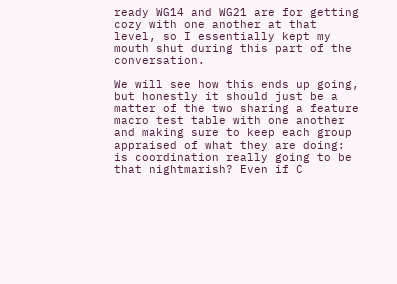ready WG14 and WG21 are for getting cozy with one another at that level, so I essentially kept my mouth shut during this part of the conversation.

We will see how this ends up going, but honestly it should just be a matter of the two sharing a feature macro test table with one another and making sure to keep each group appraised of what they are doing: is coordination really going to be that nightmarish? Even if C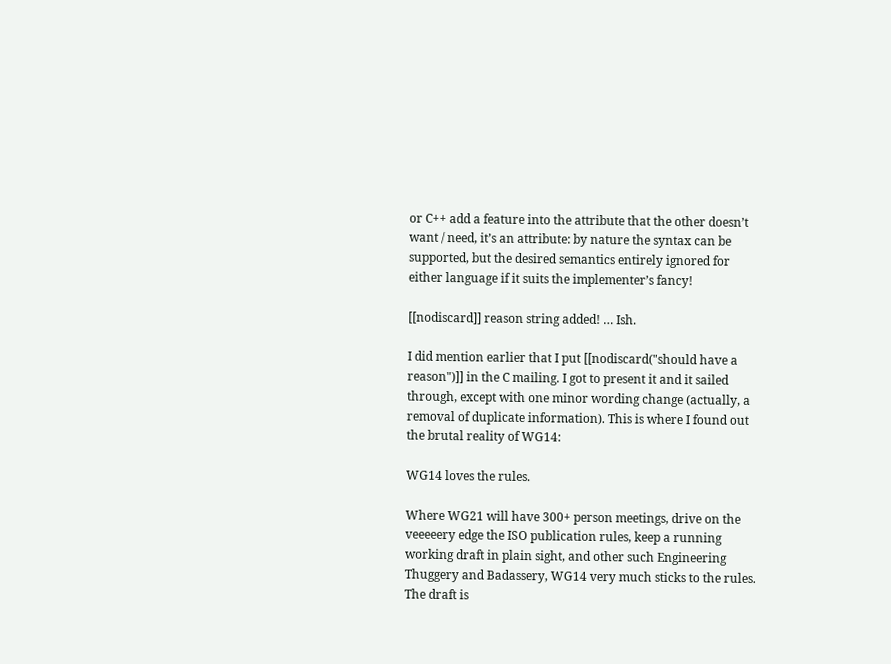or C++ add a feature into the attribute that the other doesn’t want / need, it’s an attribute: by nature the syntax can be supported, but the desired semantics entirely ignored for either language if it suits the implementer’s fancy!

[[nodiscard]] reason string added! … Ish.

I did mention earlier that I put [[nodiscard("should have a reason")]] in the C mailing. I got to present it and it sailed through, except with one minor wording change (actually, a removal of duplicate information). This is where I found out the brutal reality of WG14:

WG14 loves the rules.

Where WG21 will have 300+ person meetings, drive on the veeeeery edge the ISO publication rules, keep a running working draft in plain sight, and other such Engineering Thuggery and Badassery, WG14 very much sticks to the rules. The draft is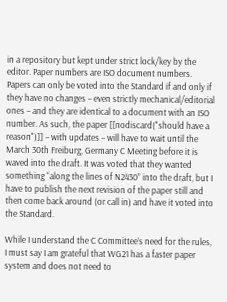in a repository but kept under strict lock/key by the editor. Paper numbers are ISO document numbers. Papers can only be voted into the Standard if and only if they have no changes – even strictly mechanical/editorial ones – and they are identical to a document with an ISO number. As such, the paper [[nodiscard("should have a reason")]] – with updates – will have to wait until the March 30th Freiburg, Germany C Meeting before it is waved into the draft. It was voted that they wanted something “along the lines of N2430” into the draft, but I have to publish the next revision of the paper still and then come back around (or call in) and have it voted into the Standard.

While I understand the C Committee’s need for the rules, I must say I am grateful that WG21 has a faster paper system and does not need to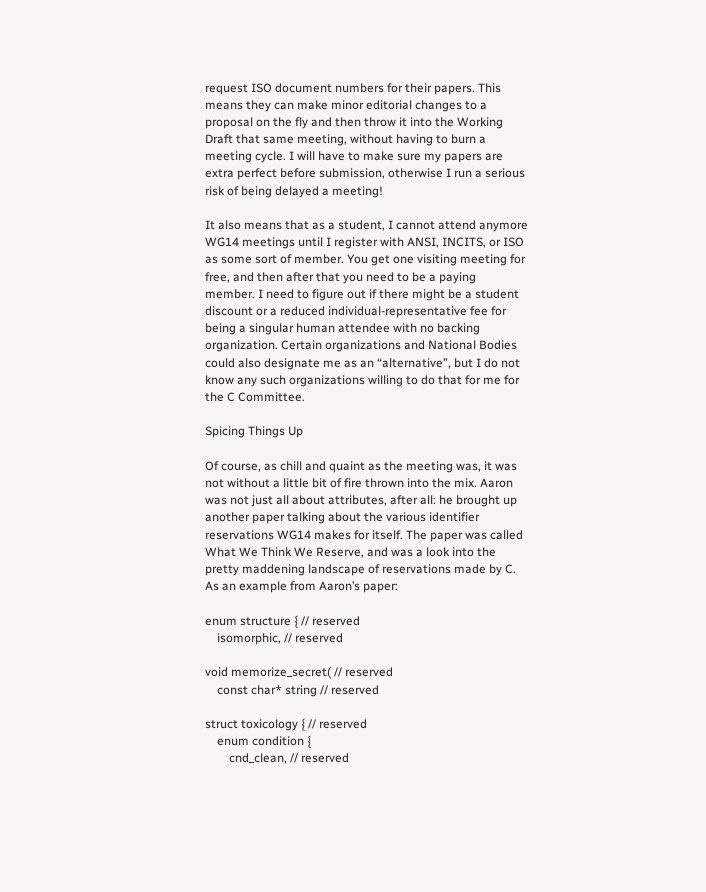request ISO document numbers for their papers. This means they can make minor editorial changes to a proposal on the fly and then throw it into the Working Draft that same meeting, without having to burn a meeting cycle. I will have to make sure my papers are extra perfect before submission, otherwise I run a serious risk of being delayed a meeting!

It also means that as a student, I cannot attend anymore WG14 meetings until I register with ANSI, INCITS, or ISO as some sort of member. You get one visiting meeting for free, and then after that you need to be a paying member. I need to figure out if there might be a student discount or a reduced individual-representative fee for being a singular human attendee with no backing organization. Certain organizations and National Bodies could also designate me as an “alternative”, but I do not know any such organizations willing to do that for me for the C Committee.

Spicing Things Up

Of course, as chill and quaint as the meeting was, it was not without a little bit of fire thrown into the mix. Aaron was not just all about attributes, after all: he brought up another paper talking about the various identifier reservations WG14 makes for itself. The paper was called What We Think We Reserve, and was a look into the pretty maddening landscape of reservations made by C. As an example from Aaron’s paper:

enum structure { // reserved
    isomorphic, // reserved

void memorize_secret( // reserved
    const char* string // reserved

struct toxicology { // reserved
    enum condition {
        cnd_clean, // reserved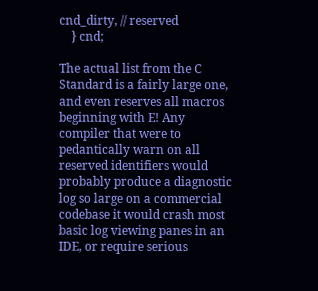cnd_dirty, // reserved
    } cnd;

The actual list from the C Standard is a fairly large one, and even reserves all macros beginning with E! Any compiler that were to pedantically warn on all reserved identifiers would probably produce a diagnostic log so large on a commercial codebase it would crash most basic log viewing panes in an IDE, or require serious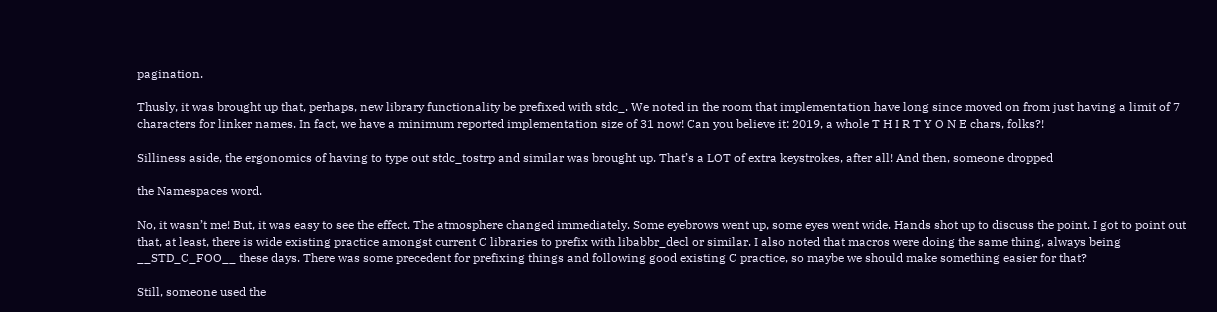pagination.

Thusly, it was brought up that, perhaps, new library functionality be prefixed with stdc_. We noted in the room that implementation have long since moved on from just having a limit of 7 characters for linker names. In fact, we have a minimum reported implementation size of 31 now! Can you believe it: 2019, a whole T H I R T Y O N E chars, folks?!

Silliness aside, the ergonomics of having to type out stdc_tostrp and similar was brought up. That’s a LOT of extra keystrokes, after all! And then, someone dropped

the Namespaces word.

No, it wasn’t me! But, it was easy to see the effect. The atmosphere changed immediately. Some eyebrows went up, some eyes went wide. Hands shot up to discuss the point. I got to point out that, at least, there is wide existing practice amongst current C libraries to prefix with libabbr_decl or similar. I also noted that macros were doing the same thing, always being __STD_C_FOO__ these days. There was some precedent for prefixing things and following good existing C practice, so maybe we should make something easier for that?

Still, someone used the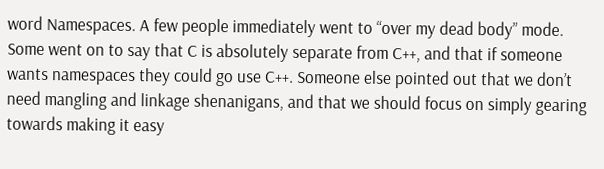word Namespaces. A few people immediately went to “over my dead body” mode. Some went on to say that C is absolutely separate from C++, and that if someone wants namespaces they could go use C++. Someone else pointed out that we don’t need mangling and linkage shenanigans, and that we should focus on simply gearing towards making it easy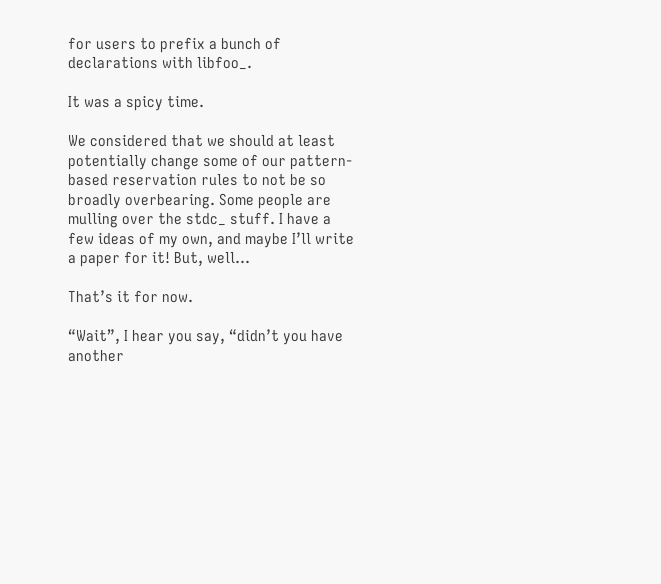for users to prefix a bunch of declarations with libfoo_.

It was a spicy time.

We considered that we should at least potentially change some of our pattern-based reservation rules to not be so broadly overbearing. Some people are mulling over the stdc_ stuff. I have a few ideas of my own, and maybe I’ll write a paper for it! But, well…

That’s it for now.

“Wait”, I hear you say, “didn’t you have another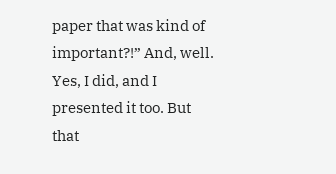paper that was kind of important?!” And, well. Yes, I did, and I presented it too. But that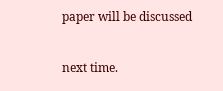paper will be discussed

next time.